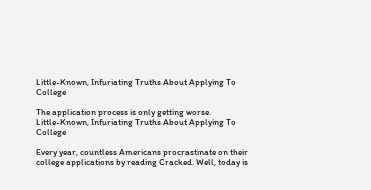Little-Known, Infuriating Truths About Applying To College

The application process is only getting worse.
Little-Known, Infuriating Truths About Applying To College

Every year, countless Americans procrastinate on their college applications by reading Cracked. Well, today is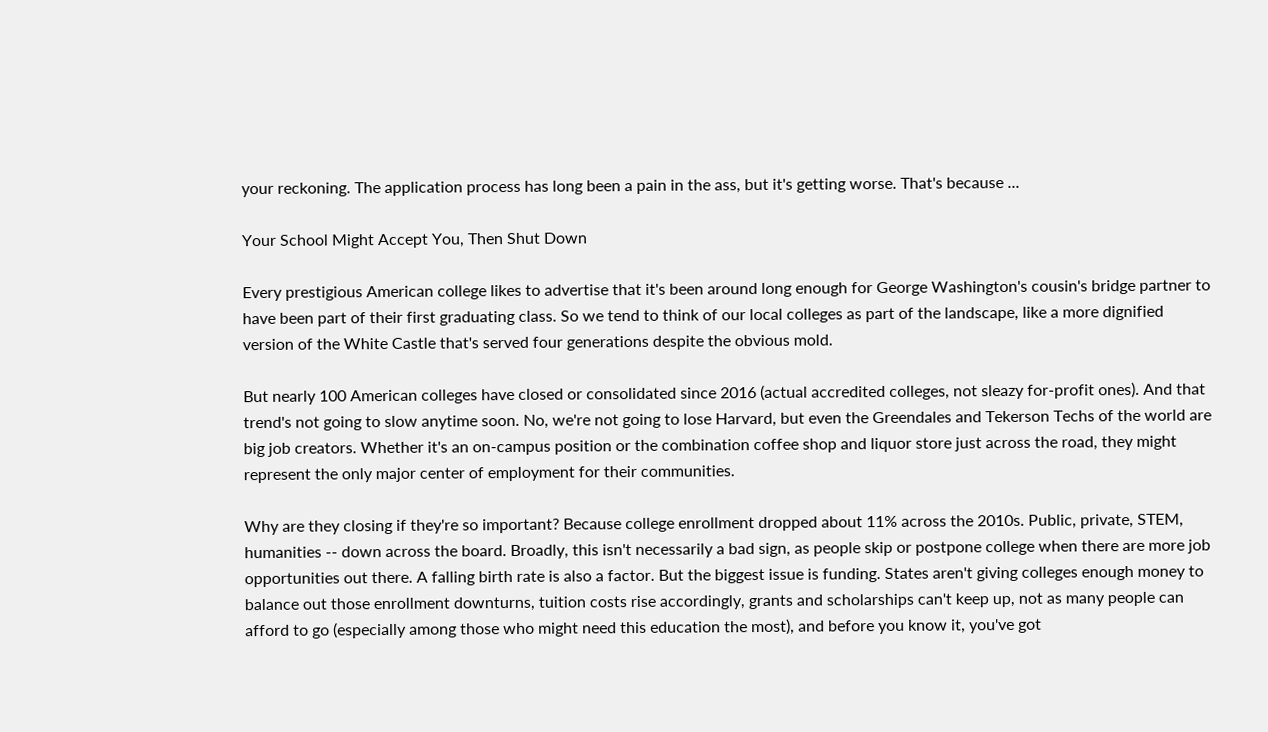your reckoning. The application process has long been a pain in the ass, but it's getting worse. That's because ...

Your School Might Accept You, Then Shut Down

Every prestigious American college likes to advertise that it's been around long enough for George Washington's cousin's bridge partner to have been part of their first graduating class. So we tend to think of our local colleges as part of the landscape, like a more dignified version of the White Castle that's served four generations despite the obvious mold.

But nearly 100 American colleges have closed or consolidated since 2016 (actual accredited colleges, not sleazy for-profit ones). And that trend's not going to slow anytime soon. No, we're not going to lose Harvard, but even the Greendales and Tekerson Techs of the world are big job creators. Whether it's an on-campus position or the combination coffee shop and liquor store just across the road, they might represent the only major center of employment for their communities.

Why are they closing if they're so important? Because college enrollment dropped about 11% across the 2010s. Public, private, STEM, humanities -- down across the board. Broadly, this isn't necessarily a bad sign, as people skip or postpone college when there are more job opportunities out there. A falling birth rate is also a factor. But the biggest issue is funding. States aren't giving colleges enough money to balance out those enrollment downturns, tuition costs rise accordingly, grants and scholarships can't keep up, not as many people can afford to go (especially among those who might need this education the most), and before you know it, you've got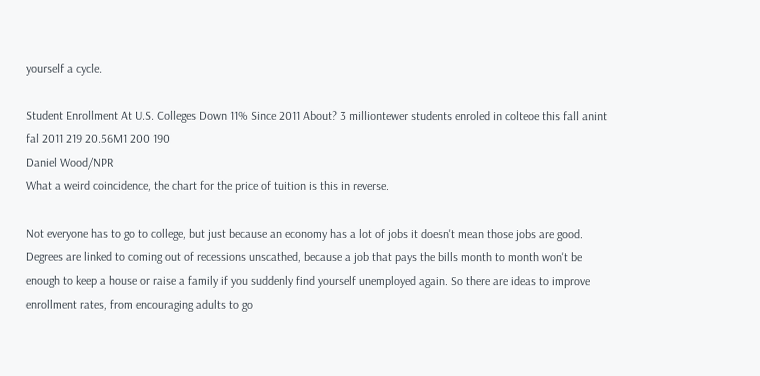yourself a cycle.

Student Enrollment At U.S. Colleges Down 11% Since 2011 About? 3 milliontewer students enroled in colteoe this fall anint fal 2011 219 20.56M1 200 190
Daniel Wood/NPR
What a weird coincidence, the chart for the price of tuition is this in reverse.

Not everyone has to go to college, but just because an economy has a lot of jobs it doesn't mean those jobs are good. Degrees are linked to coming out of recessions unscathed, because a job that pays the bills month to month won't be enough to keep a house or raise a family if you suddenly find yourself unemployed again. So there are ideas to improve enrollment rates, from encouraging adults to go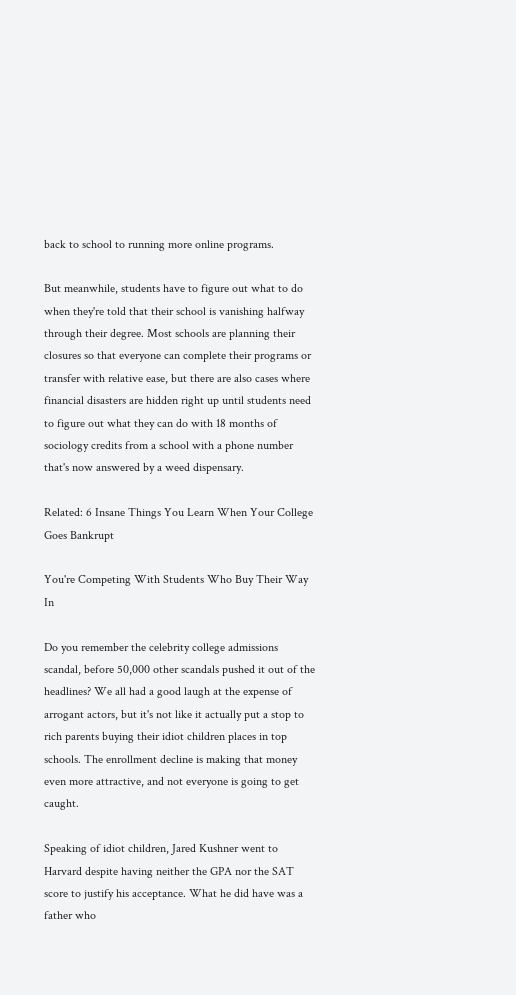back to school to running more online programs.

But meanwhile, students have to figure out what to do when they're told that their school is vanishing halfway through their degree. Most schools are planning their closures so that everyone can complete their programs or transfer with relative ease, but there are also cases where financial disasters are hidden right up until students need to figure out what they can do with 18 months of sociology credits from a school with a phone number that's now answered by a weed dispensary.

Related: 6 Insane Things You Learn When Your College Goes Bankrupt

You're Competing With Students Who Buy Their Way In

Do you remember the celebrity college admissions scandal, before 50,000 other scandals pushed it out of the headlines? We all had a good laugh at the expense of arrogant actors, but it's not like it actually put a stop to rich parents buying their idiot children places in top schools. The enrollment decline is making that money even more attractive, and not everyone is going to get caught.

Speaking of idiot children, Jared Kushner went to Harvard despite having neither the GPA nor the SAT score to justify his acceptance. What he did have was a father who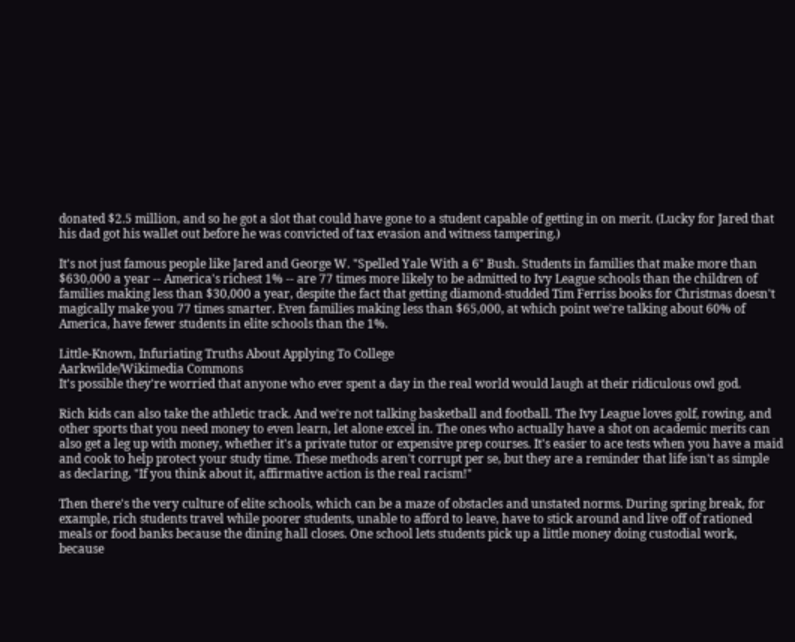donated $2.5 million, and so he got a slot that could have gone to a student capable of getting in on merit. (Lucky for Jared that his dad got his wallet out before he was convicted of tax evasion and witness tampering.)

It's not just famous people like Jared and George W. "Spelled Yale With a 6" Bush. Students in families that make more than $630,000 a year -- America's richest 1% -- are 77 times more likely to be admitted to Ivy League schools than the children of families making less than $30,000 a year, despite the fact that getting diamond-studded Tim Ferriss books for Christmas doesn't magically make you 77 times smarter. Even families making less than $65,000, at which point we're talking about 60% of America, have fewer students in elite schools than the 1%.

Little-Known, Infuriating Truths About Applying To College
Aarkwilde/Wikimedia Commons
It's possible they're worried that anyone who ever spent a day in the real world would laugh at their ridiculous owl god.

Rich kids can also take the athletic track. And we're not talking basketball and football. The Ivy League loves golf, rowing, and other sports that you need money to even learn, let alone excel in. The ones who actually have a shot on academic merits can also get a leg up with money, whether it's a private tutor or expensive prep courses. It's easier to ace tests when you have a maid and cook to help protect your study time. These methods aren't corrupt per se, but they are a reminder that life isn't as simple as declaring, "If you think about it, affirmative action is the real racism!"

Then there's the very culture of elite schools, which can be a maze of obstacles and unstated norms. During spring break, for example, rich students travel while poorer students, unable to afford to leave, have to stick around and live off of rationed meals or food banks because the dining hall closes. One school lets students pick up a little money doing custodial work, because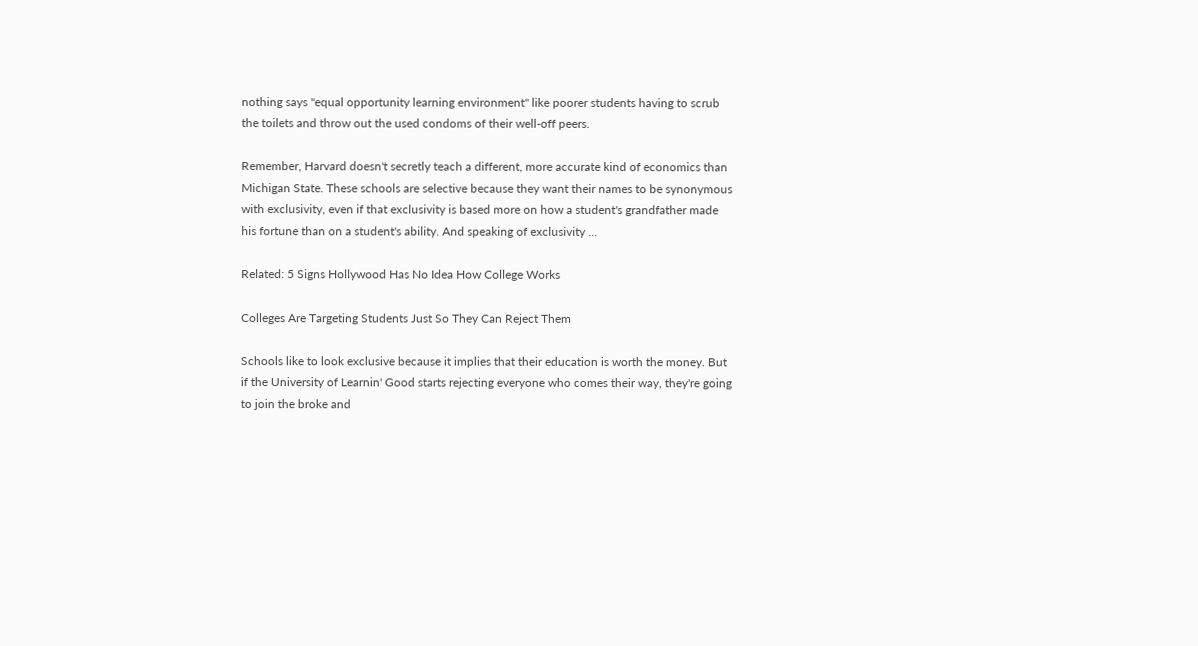nothing says "equal opportunity learning environment" like poorer students having to scrub the toilets and throw out the used condoms of their well-off peers.

Remember, Harvard doesn't secretly teach a different, more accurate kind of economics than Michigan State. These schools are selective because they want their names to be synonymous with exclusivity, even if that exclusivity is based more on how a student's grandfather made his fortune than on a student's ability. And speaking of exclusivity ...

Related: 5 Signs Hollywood Has No Idea How College Works

Colleges Are Targeting Students Just So They Can Reject Them

Schools like to look exclusive because it implies that their education is worth the money. But if the University of Learnin' Good starts rejecting everyone who comes their way, they're going to join the broke and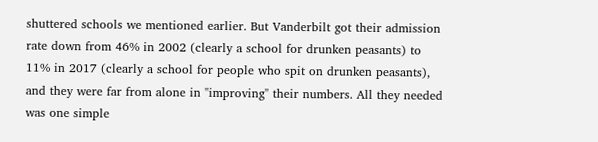shuttered schools we mentioned earlier. But Vanderbilt got their admission rate down from 46% in 2002 (clearly a school for drunken peasants) to 11% in 2017 (clearly a school for people who spit on drunken peasants), and they were far from alone in "improving" their numbers. All they needed was one simple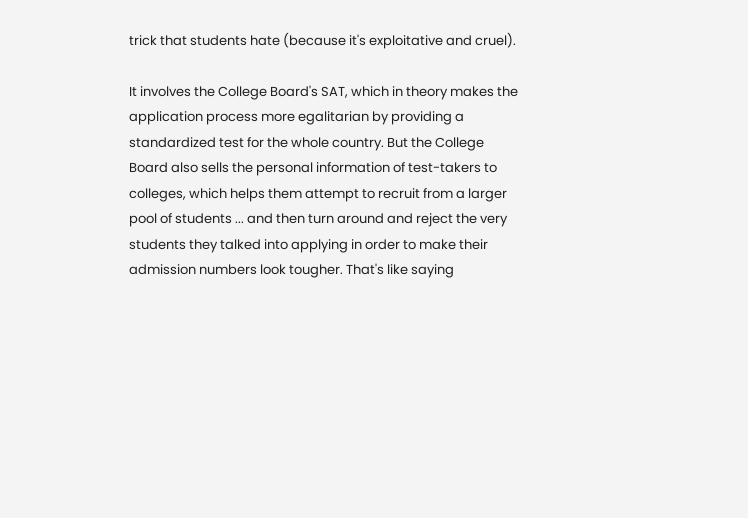trick that students hate (because it's exploitative and cruel).

It involves the College Board's SAT, which in theory makes the application process more egalitarian by providing a standardized test for the whole country. But the College Board also sells the personal information of test-takers to colleges, which helps them attempt to recruit from a larger pool of students ... and then turn around and reject the very students they talked into applying in order to make their admission numbers look tougher. That's like saying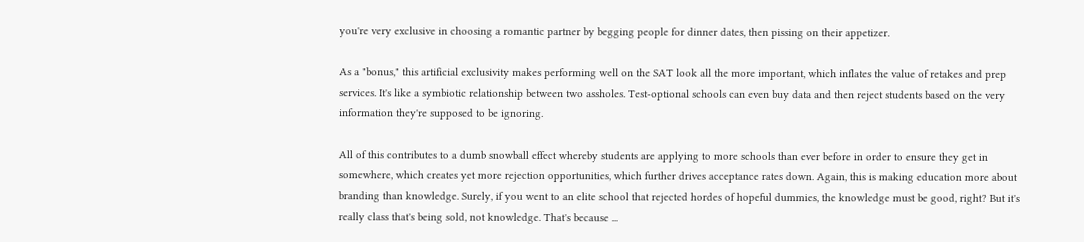you're very exclusive in choosing a romantic partner by begging people for dinner dates, then pissing on their appetizer.

As a "bonus," this artificial exclusivity makes performing well on the SAT look all the more important, which inflates the value of retakes and prep services. It's like a symbiotic relationship between two assholes. Test-optional schools can even buy data and then reject students based on the very information they're supposed to be ignoring.

All of this contributes to a dumb snowball effect whereby students are applying to more schools than ever before in order to ensure they get in somewhere, which creates yet more rejection opportunities, which further drives acceptance rates down. Again, this is making education more about branding than knowledge. Surely, if you went to an elite school that rejected hordes of hopeful dummies, the knowledge must be good, right? But it's really class that's being sold, not knowledge. That's because ...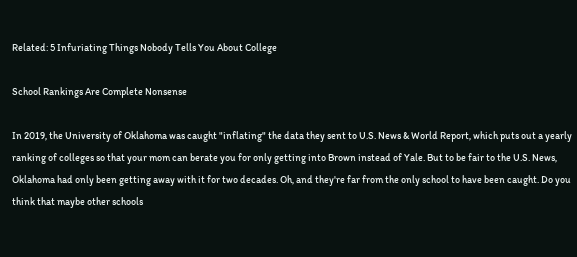Related: 5 Infuriating Things Nobody Tells You About College

School Rankings Are Complete Nonsense

In 2019, the University of Oklahoma was caught "inflating" the data they sent to U.S. News & World Report, which puts out a yearly ranking of colleges so that your mom can berate you for only getting into Brown instead of Yale. But to be fair to the U.S. News, Oklahoma had only been getting away with it for two decades. Oh, and they're far from the only school to have been caught. Do you think that maybe other schools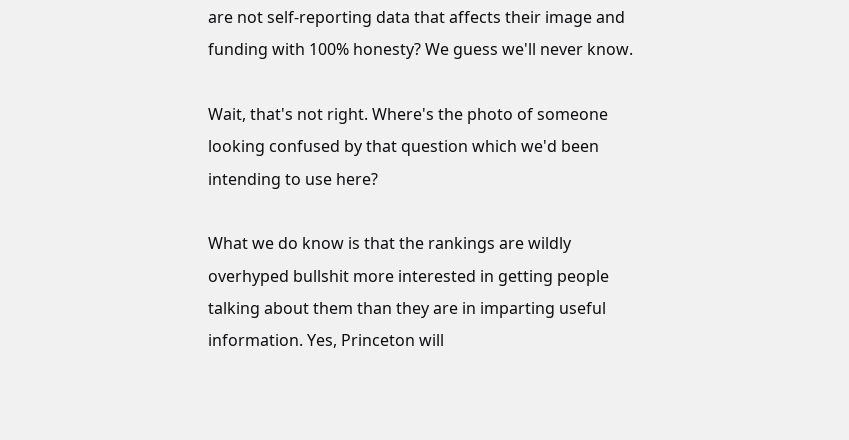are not self-reporting data that affects their image and funding with 100% honesty? We guess we'll never know.

Wait, that's not right. Where's the photo of someone looking confused by that question which we'd been intending to use here?

What we do know is that the rankings are wildly overhyped bullshit more interested in getting people talking about them than they are in imparting useful information. Yes, Princeton will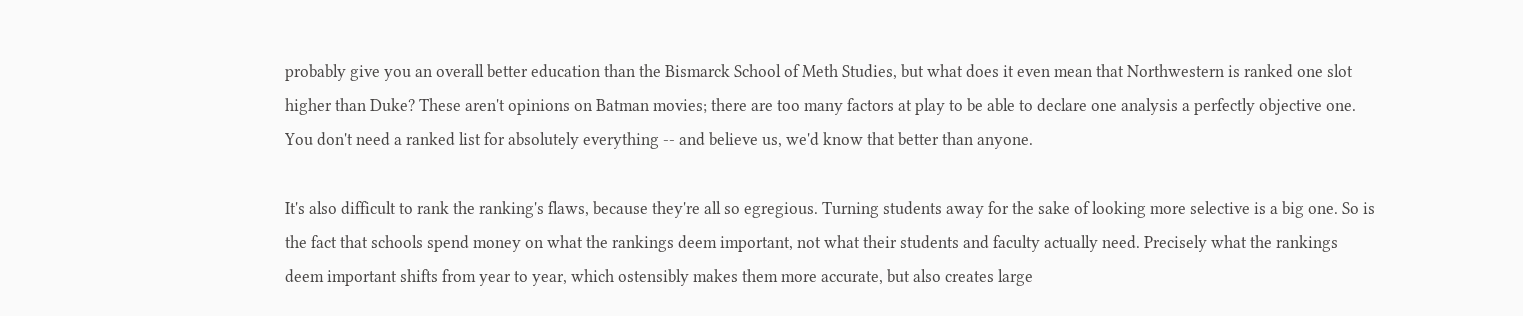probably give you an overall better education than the Bismarck School of Meth Studies, but what does it even mean that Northwestern is ranked one slot higher than Duke? These aren't opinions on Batman movies; there are too many factors at play to be able to declare one analysis a perfectly objective one. You don't need a ranked list for absolutely everything -- and believe us, we'd know that better than anyone.

It's also difficult to rank the ranking's flaws, because they're all so egregious. Turning students away for the sake of looking more selective is a big one. So is the fact that schools spend money on what the rankings deem important, not what their students and faculty actually need. Precisely what the rankings deem important shifts from year to year, which ostensibly makes them more accurate, but also creates large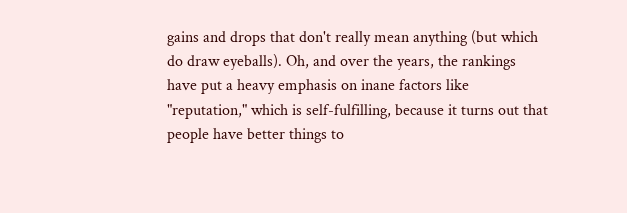gains and drops that don't really mean anything (but which do draw eyeballs). Oh, and over the years, the rankings have put a heavy emphasis on inane factors like "reputation," which is self-fulfilling, because it turns out that people have better things to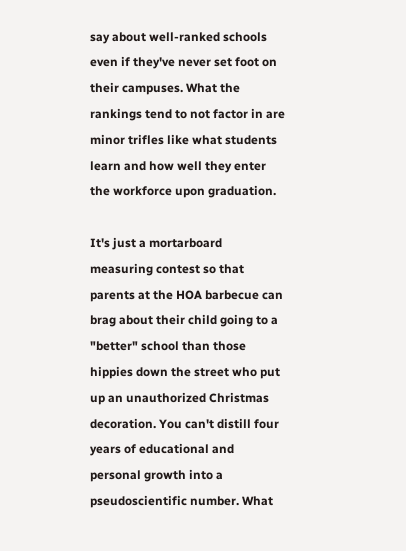say about well-ranked schools even if they've never set foot on their campuses. What the rankings tend to not factor in are minor trifles like what students learn and how well they enter the workforce upon graduation.

It's just a mortarboard measuring contest so that parents at the HOA barbecue can brag about their child going to a "better" school than those hippies down the street who put up an unauthorized Christmas decoration. You can't distill four years of educational and personal growth into a pseudoscientific number. What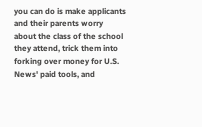you can do is make applicants and their parents worry about the class of the school they attend, trick them into forking over money for U.S. News' paid tools, and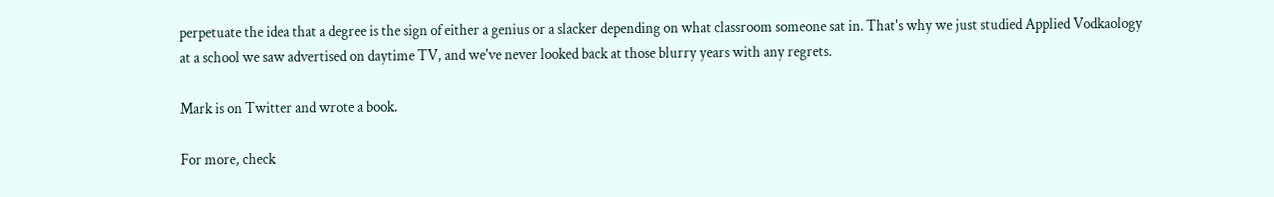perpetuate the idea that a degree is the sign of either a genius or a slacker depending on what classroom someone sat in. That's why we just studied Applied Vodkaology at a school we saw advertised on daytime TV, and we've never looked back at those blurry years with any regrets.

Mark is on Twitter and wrote a book.

For more, check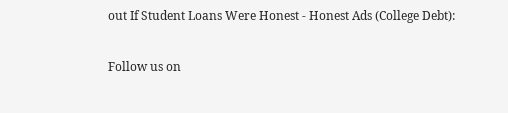out If Student Loans Were Honest - Honest Ads (College Debt):

Follow us on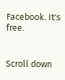Facebook. It's free.


Scroll down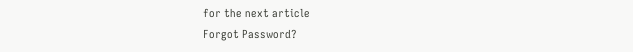for the next article
Forgot Password?